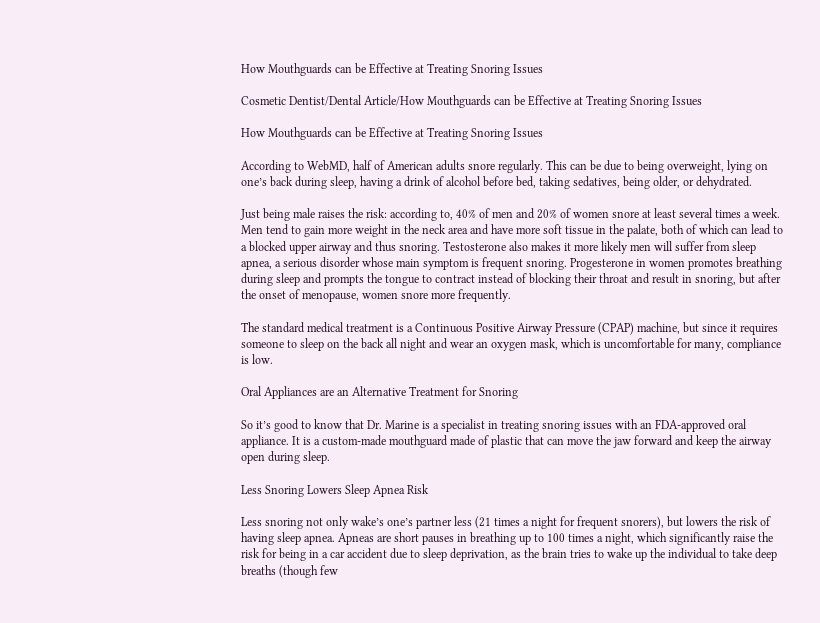How Mouthguards can be Effective at Treating Snoring Issues

Cosmetic Dentist/Dental Article/How Mouthguards can be Effective at Treating Snoring Issues

How Mouthguards can be Effective at Treating Snoring Issues

According to WebMD, half of American adults snore regularly. This can be due to being overweight, lying on one’s back during sleep, having a drink of alcohol before bed, taking sedatives, being older, or dehydrated.

Just being male raises the risk: according to, 40% of men and 20% of women snore at least several times a week. Men tend to gain more weight in the neck area and have more soft tissue in the palate, both of which can lead to a blocked upper airway and thus snoring. Testosterone also makes it more likely men will suffer from sleep apnea, a serious disorder whose main symptom is frequent snoring. Progesterone in women promotes breathing during sleep and prompts the tongue to contract instead of blocking their throat and result in snoring, but after the onset of menopause, women snore more frequently.

The standard medical treatment is a Continuous Positive Airway Pressure (CPAP) machine, but since it requires someone to sleep on the back all night and wear an oxygen mask, which is uncomfortable for many, compliance is low.

Oral Appliances are an Alternative Treatment for Snoring

So it’s good to know that Dr. Marine is a specialist in treating snoring issues with an FDA-approved oral appliance. It is a custom-made mouthguard made of plastic that can move the jaw forward and keep the airway open during sleep.

Less Snoring Lowers Sleep Apnea Risk

Less snoring not only wake’s one’s partner less (21 times a night for frequent snorers), but lowers the risk of having sleep apnea. Apneas are short pauses in breathing up to 100 times a night, which significantly raise the risk for being in a car accident due to sleep deprivation, as the brain tries to wake up the individual to take deep breaths (though few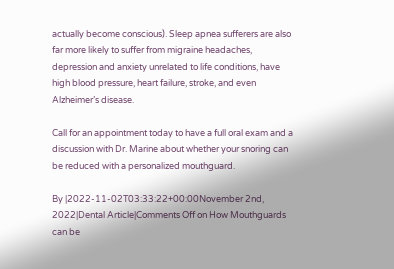actually become conscious). Sleep apnea sufferers are also far more likely to suffer from migraine headaches, depression and anxiety unrelated to life conditions, have high blood pressure, heart failure, stroke, and even Alzheimer’s disease.

Call for an appointment today to have a full oral exam and a discussion with Dr. Marine about whether your snoring can be reduced with a personalized mouthguard.

By |2022-11-02T03:33:22+00:00November 2nd, 2022|Dental Article|Comments Off on How Mouthguards can be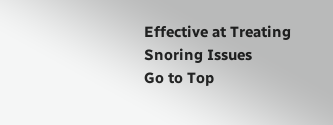Effective at Treating Snoring Issues
Go to Top